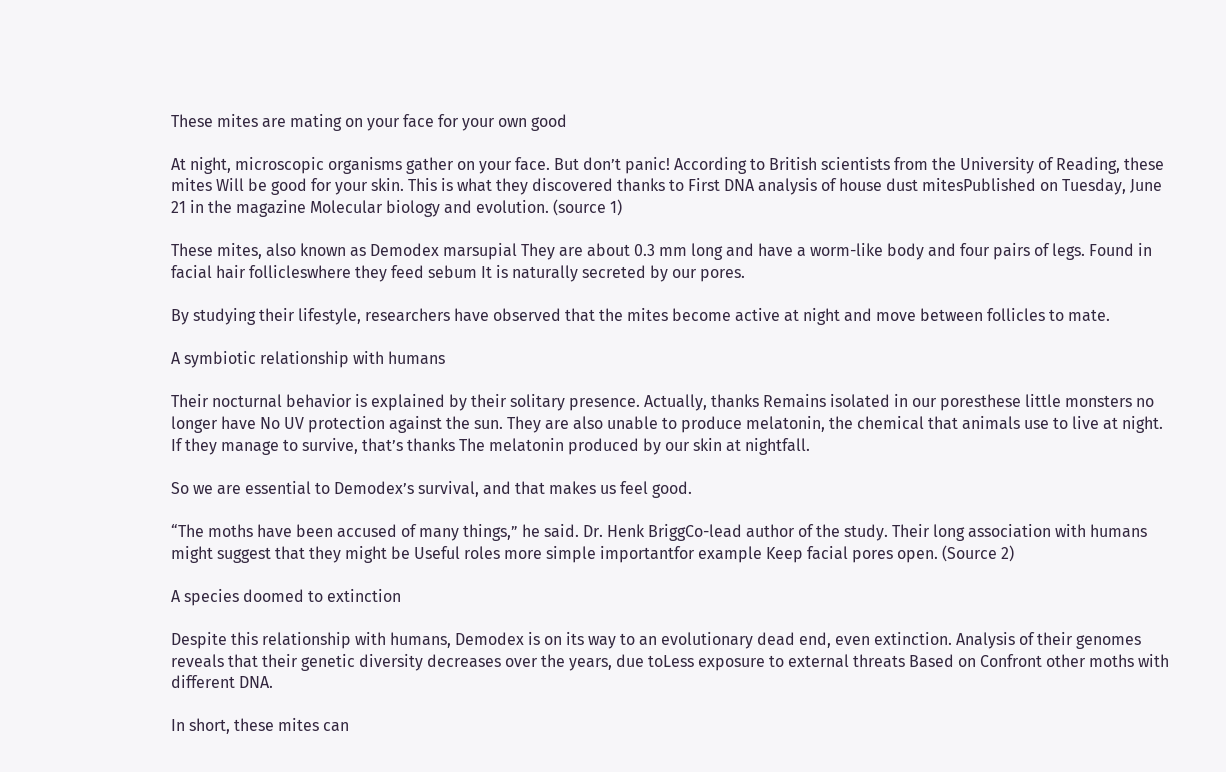These mites are mating on your face for your own good

At night, microscopic organisms gather on your face. But don’t panic! According to British scientists from the University of Reading, these mites Will be good for your skin. This is what they discovered thanks to First DNA analysis of house dust mitesPublished on Tuesday, June 21 in the magazine Molecular biology and evolution. (source 1)

These mites, also known as Demodex marsupial They are about 0.3 mm long and have a worm-like body and four pairs of legs. Found in facial hair follicleswhere they feed sebum It is naturally secreted by our pores.

By studying their lifestyle, researchers have observed that the mites become active at night and move between follicles to mate.

A symbiotic relationship with humans

Their nocturnal behavior is explained by their solitary presence. Actually, thanks Remains isolated in our poresthese little monsters no longer have No UV protection against the sun. They are also unable to produce melatonin, the chemical that animals use to live at night. If they manage to survive, that’s thanks The melatonin produced by our skin at nightfall.

So we are essential to Demodex’s survival, and that makes us feel good.

“The moths have been accused of many things,” he said. Dr. Henk BriggCo-lead author of the study. Their long association with humans might suggest that they might be Useful roles more simple importantfor example Keep facial pores open. (Source 2)

A species doomed to extinction

Despite this relationship with humans, Demodex is on its way to an evolutionary dead end, even extinction. Analysis of their genomes reveals that their genetic diversity decreases over the years, due toLess exposure to external threats Based on Confront other moths with different DNA.

In short, these mites can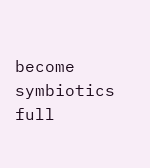become symbiotics full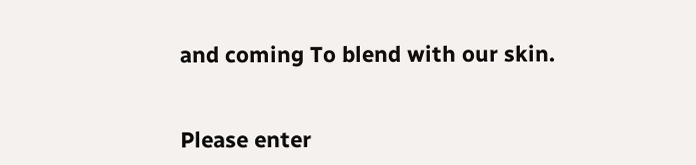and coming To blend with our skin.


Please enter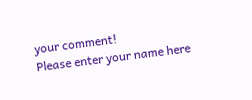your comment!
Please enter your name here